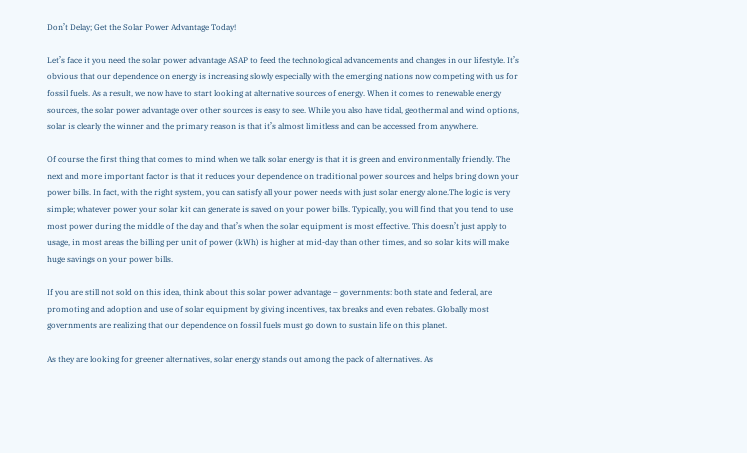Don’t Delay; Get the Solar Power Advantage Today!

Let’s face it you need the solar power advantage ASAP to feed the technological advancements and changes in our lifestyle. It’s obvious that our dependence on energy is increasing slowly especially with the emerging nations now competing with us for fossil fuels. As a result, we now have to start looking at alternative sources of energy. When it comes to renewable energy sources, the solar power advantage over other sources is easy to see. While you also have tidal, geothermal and wind options, solar is clearly the winner and the primary reason is that it’s almost limitless and can be accessed from anywhere.

Of course the first thing that comes to mind when we talk solar energy is that it is green and environmentally friendly. The next and more important factor is that it reduces your dependence on traditional power sources and helps bring down your power bills. In fact, with the right system, you can satisfy all your power needs with just solar energy alone.The logic is very simple; whatever power your solar kit can generate is saved on your power bills. Typically, you will find that you tend to use most power during the middle of the day and that’s when the solar equipment is most effective. This doesn’t just apply to usage, in most areas the billing per unit of power (kWh) is higher at mid-day than other times, and so solar kits will make huge savings on your power bills.

If you are still not sold on this idea, think about this solar power advantage – governments: both state and federal, are promoting and adoption and use of solar equipment by giving incentives, tax breaks and even rebates. Globally most governments are realizing that our dependence on fossil fuels must go down to sustain life on this planet.

As they are looking for greener alternatives, solar energy stands out among the pack of alternatives. As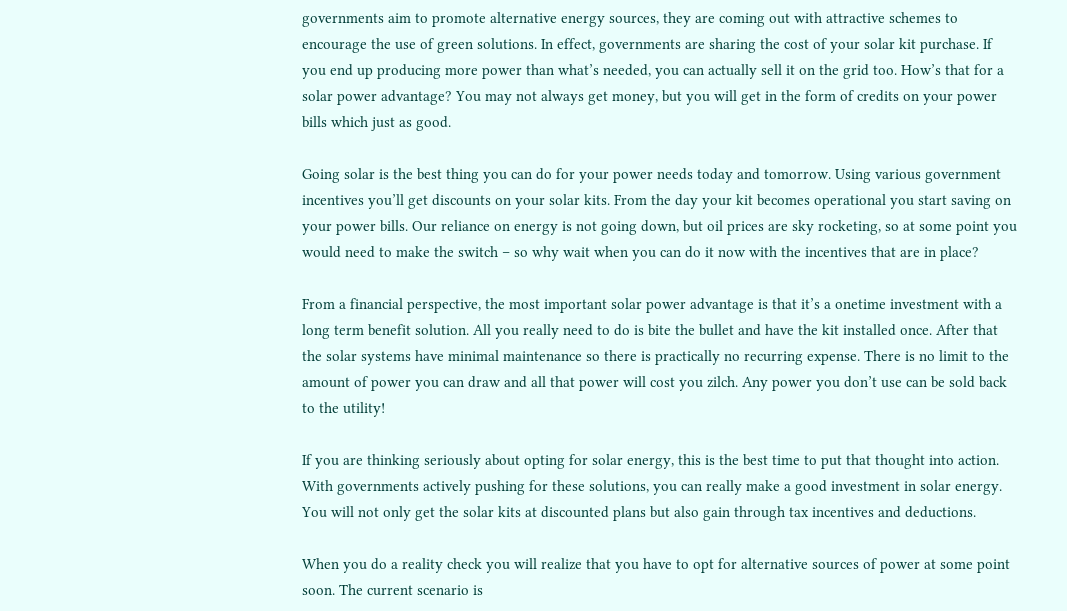governments aim to promote alternative energy sources, they are coming out with attractive schemes to encourage the use of green solutions. In effect, governments are sharing the cost of your solar kit purchase. If you end up producing more power than what’s needed, you can actually sell it on the grid too. How’s that for a solar power advantage? You may not always get money, but you will get in the form of credits on your power bills which just as good.

Going solar is the best thing you can do for your power needs today and tomorrow. Using various government incentives you’ll get discounts on your solar kits. From the day your kit becomes operational you start saving on your power bills. Our reliance on energy is not going down, but oil prices are sky rocketing, so at some point you would need to make the switch – so why wait when you can do it now with the incentives that are in place?

From a financial perspective, the most important solar power advantage is that it’s a onetime investment with a long term benefit solution. All you really need to do is bite the bullet and have the kit installed once. After that the solar systems have minimal maintenance so there is practically no recurring expense. There is no limit to the amount of power you can draw and all that power will cost you zilch. Any power you don’t use can be sold back to the utility!

If you are thinking seriously about opting for solar energy, this is the best time to put that thought into action. With governments actively pushing for these solutions, you can really make a good investment in solar energy. You will not only get the solar kits at discounted plans but also gain through tax incentives and deductions.

When you do a reality check you will realize that you have to opt for alternative sources of power at some point soon. The current scenario is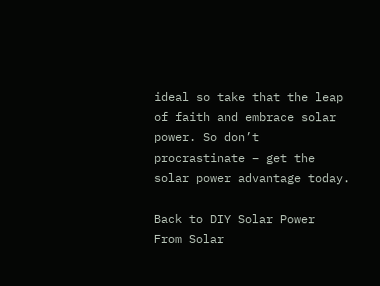ideal so take that the leap of faith and embrace solar power. So don’t procrastinate – get the solar power advantage today.

Back to DIY Solar Power
From Solar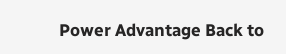Power Advantage Back to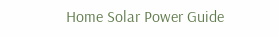Home Solar Power Guide